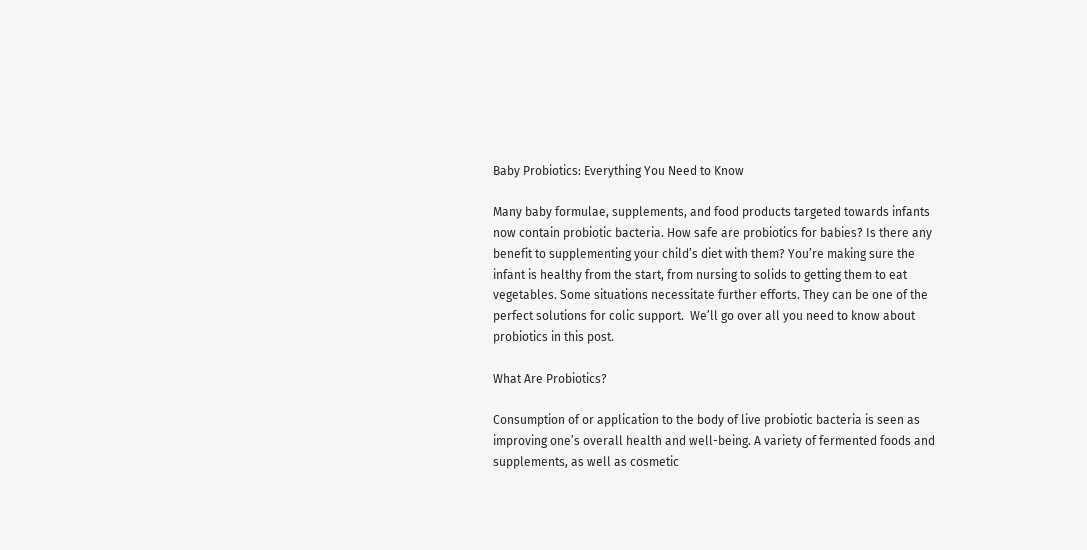Baby Probiotics: Everything You Need to Know

Many baby formulae, supplements, and food products targeted towards infants now contain probiotic bacteria. How safe are probiotics for babies? Is there any benefit to supplementing your child’s diet with them? You’re making sure the infant is healthy from the start, from nursing to solids to getting them to eat vegetables. Some situations necessitate further efforts. They can be one of the perfect solutions for colic support.  We’ll go over all you need to know about probiotics in this post.

What Are Probiotics?

Consumption of or application to the body of live probiotic bacteria is seen as improving one’s overall health and well-being. A variety of fermented foods and supplements, as well as cosmetic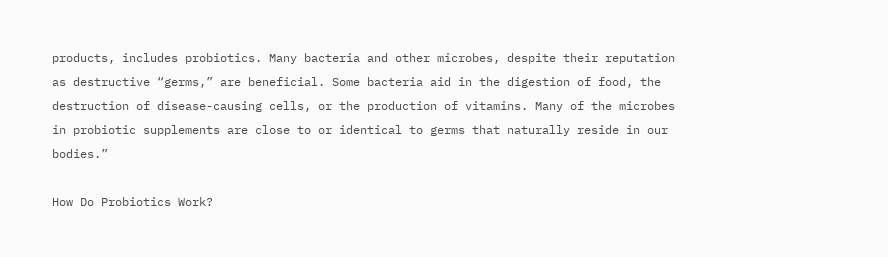products, includes probiotics. Many bacteria and other microbes, despite their reputation as destructive “germs,” are beneficial. Some bacteria aid in the digestion of food, the destruction of disease-causing cells, or the production of vitamins. Many of the microbes in probiotic supplements are close to or identical to germs that naturally reside in our bodies.”

How Do Probiotics Work?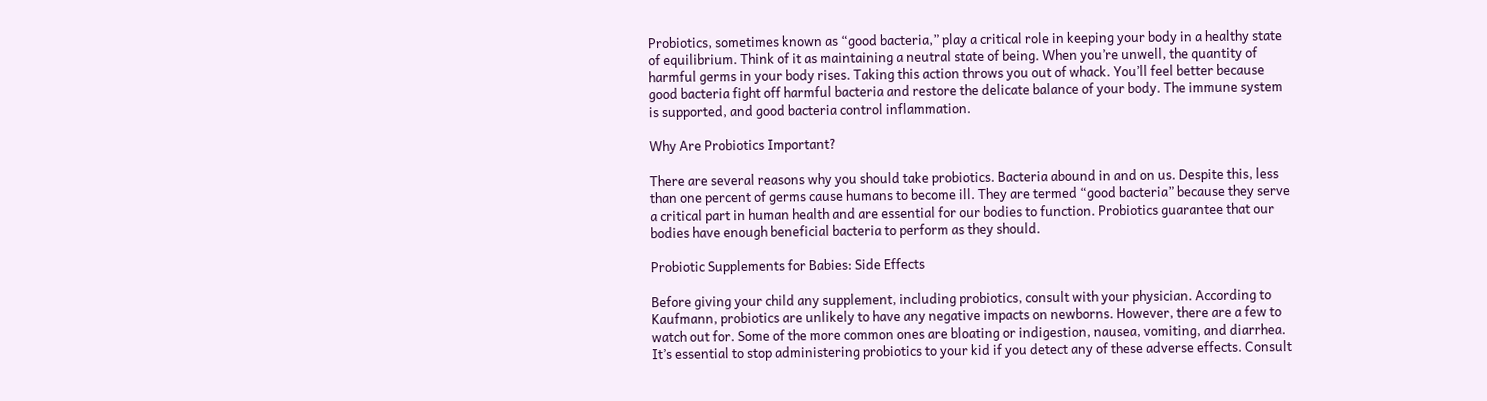Probiotics, sometimes known as “good bacteria,” play a critical role in keeping your body in a healthy state of equilibrium. Think of it as maintaining a neutral state of being. When you’re unwell, the quantity of harmful germs in your body rises. Taking this action throws you out of whack. You’ll feel better because good bacteria fight off harmful bacteria and restore the delicate balance of your body. The immune system is supported, and good bacteria control inflammation.

Why Are Probiotics Important?

There are several reasons why you should take probiotics. Bacteria abound in and on us. Despite this, less than one percent of germs cause humans to become ill. They are termed “good bacteria” because they serve a critical part in human health and are essential for our bodies to function. Probiotics guarantee that our bodies have enough beneficial bacteria to perform as they should.

Probiotic Supplements for Babies: Side Effects

Before giving your child any supplement, including probiotics, consult with your physician. According to Kaufmann, probiotics are unlikely to have any negative impacts on newborns. However, there are a few to watch out for. Some of the more common ones are bloating or indigestion, nausea, vomiting, and diarrhea. It’s essential to stop administering probiotics to your kid if you detect any of these adverse effects. Consult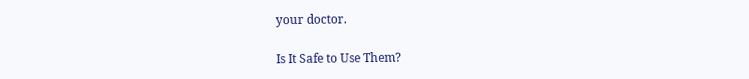your doctor.

Is It Safe to Use Them?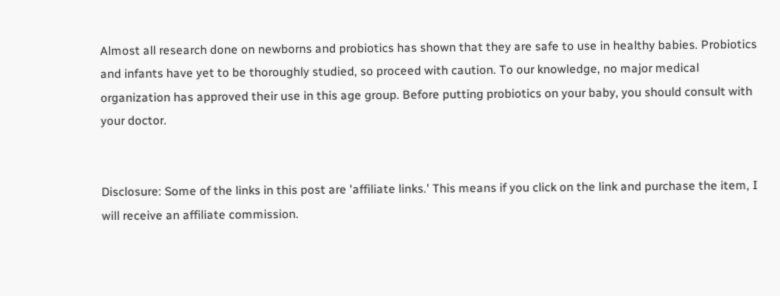Almost all research done on newborns and probiotics has shown that they are safe to use in healthy babies. Probiotics and infants have yet to be thoroughly studied, so proceed with caution. To our knowledge, no major medical organization has approved their use in this age group. Before putting probiotics on your baby, you should consult with your doctor.


Disclosure: Some of the links in this post are 'affiliate links.' This means if you click on the link and purchase the item, I will receive an affiliate commission.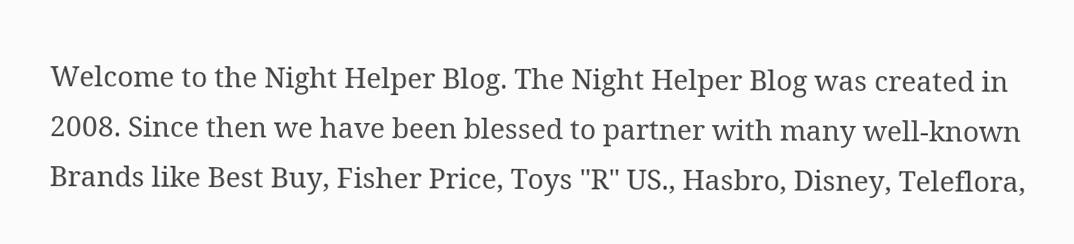Welcome to the Night Helper Blog. The Night Helper Blog was created in 2008. Since then we have been blessed to partner with many well-known Brands like Best Buy, Fisher Price, Toys "R" US., Hasbro, Disney, Teleflora,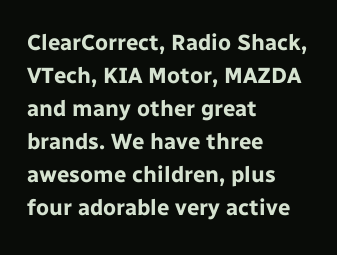ClearCorrect, Radio Shack, VTech, KIA Motor, MAZDA and many other great brands. We have three awesome children, plus four adorable very active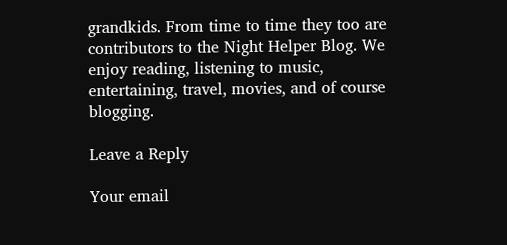grandkids. From time to time they too are contributors to the Night Helper Blog. We enjoy reading, listening to music, entertaining, travel, movies, and of course blogging.

Leave a Reply

Your email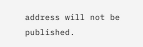address will not be published.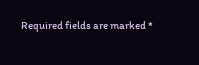Required fields are marked *